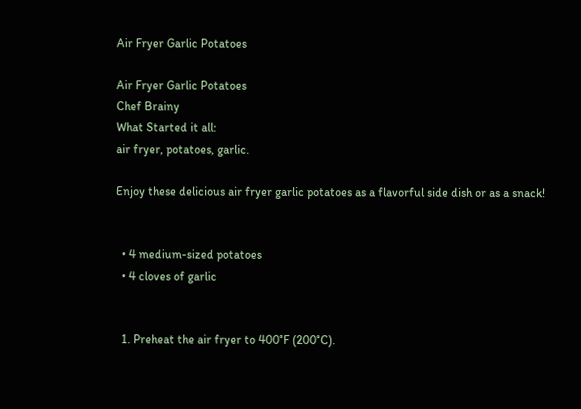Air Fryer Garlic Potatoes

Air Fryer Garlic Potatoes
Chef Brainy
What Started it all:
air fryer, potatoes, garlic.

Enjoy these delicious air fryer garlic potatoes as a flavorful side dish or as a snack!


  • 4 medium-sized potatoes
  • 4 cloves of garlic


  1. Preheat the air fryer to 400°F (200°C).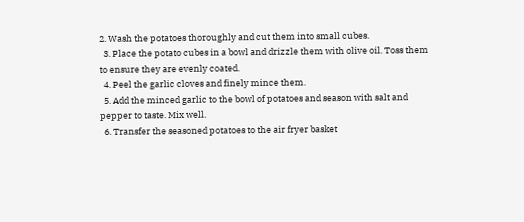2. Wash the potatoes thoroughly and cut them into small cubes.
  3. Place the potato cubes in a bowl and drizzle them with olive oil. Toss them to ensure they are evenly coated.
  4. Peel the garlic cloves and finely mince them.
  5. Add the minced garlic to the bowl of potatoes and season with salt and pepper to taste. Mix well.
  6. Transfer the seasoned potatoes to the air fryer basket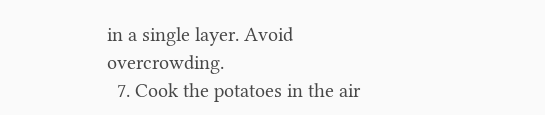in a single layer. Avoid overcrowding.
  7. Cook the potatoes in the air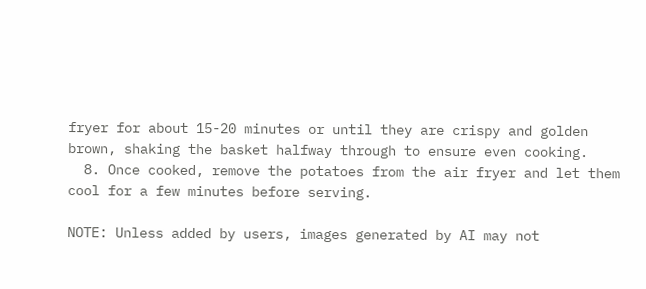fryer for about 15-20 minutes or until they are crispy and golden brown, shaking the basket halfway through to ensure even cooking.
  8. Once cooked, remove the potatoes from the air fryer and let them cool for a few minutes before serving.

NOTE: Unless added by users, images generated by AI may not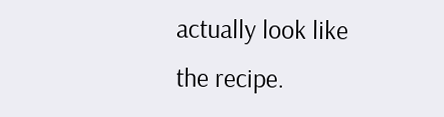actually look like the recipe.